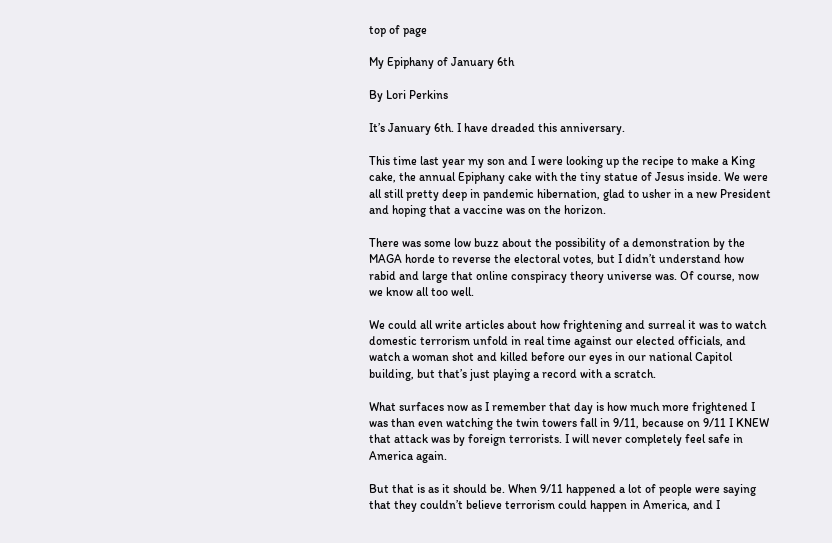top of page

My Epiphany of January 6th

By Lori Perkins

It’s January 6th. I have dreaded this anniversary.

This time last year my son and I were looking up the recipe to make a King cake, the annual Epiphany cake with the tiny statue of Jesus inside. We were all still pretty deep in pandemic hibernation, glad to usher in a new President and hoping that a vaccine was on the horizon.

There was some low buzz about the possibility of a demonstration by the MAGA horde to reverse the electoral votes, but I didn’t understand how rabid and large that online conspiracy theory universe was. Of course, now we know all too well.

We could all write articles about how frightening and surreal it was to watch domestic terrorism unfold in real time against our elected officials, and watch a woman shot and killed before our eyes in our national Capitol building, but that’s just playing a record with a scratch.

What surfaces now as I remember that day is how much more frightened I was than even watching the twin towers fall in 9/11, because on 9/11 I KNEW that attack was by foreign terrorists. I will never completely feel safe in America again.

But that is as it should be. When 9/11 happened a lot of people were saying that they couldn’t believe terrorism could happen in America, and I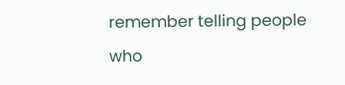remember telling people who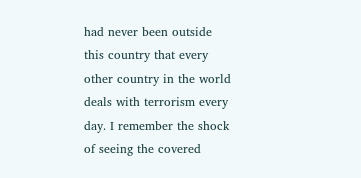had never been outside this country that every other country in the world deals with terrorism every day. I remember the shock of seeing the covered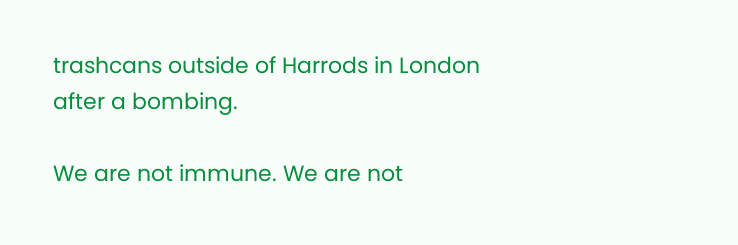trashcans outside of Harrods in London after a bombing.

We are not immune. We are not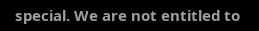special. We are not entitled to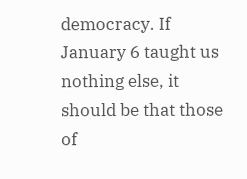democracy. If January 6 taught us nothing else, it should be that those of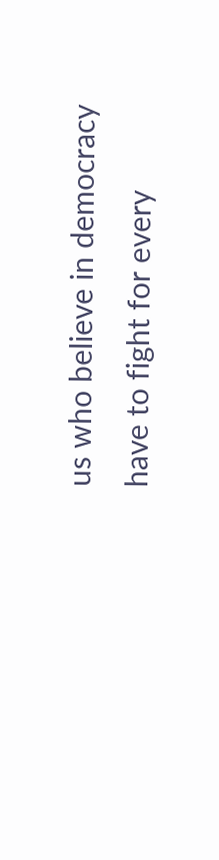us who believe in democracy have to fight for every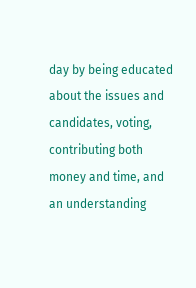day by being educated about the issues and candidates, voting, contributing both money and time, and an understanding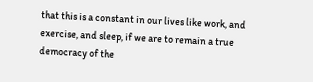that this is a constant in our lives like work, and exercise, and sleep, if we are to remain a true democracy of the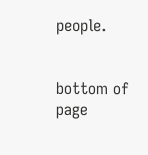people.


bottom of page